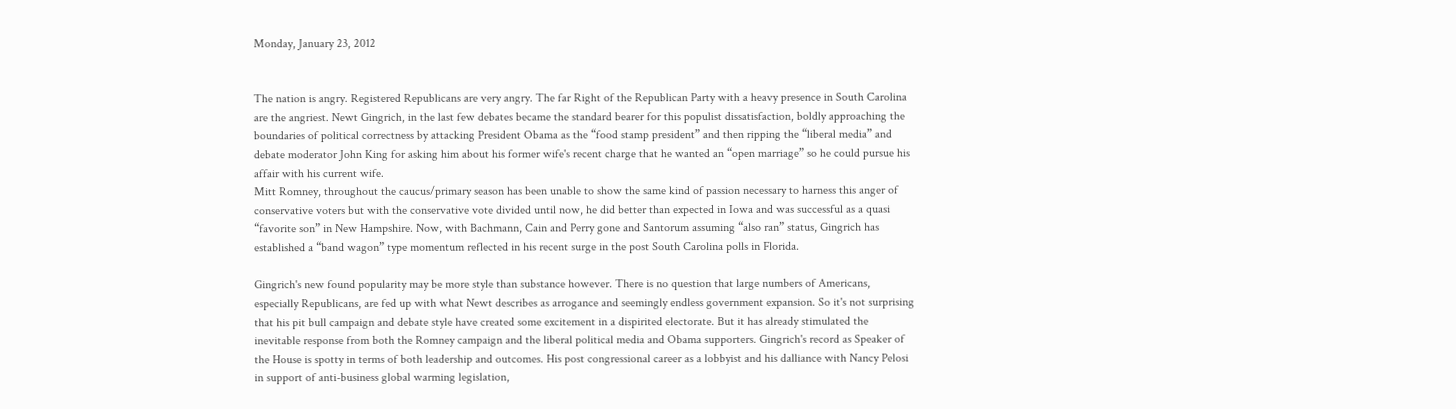Monday, January 23, 2012


The nation is angry. Registered Republicans are very angry. The far Right of the Republican Party with a heavy presence in South Carolina are the angriest. Newt Gingrich, in the last few debates became the standard bearer for this populist dissatisfaction, boldly approaching the boundaries of political correctness by attacking President Obama as the “food stamp president” and then ripping the “liberal media” and debate moderator John King for asking him about his former wife's recent charge that he wanted an “open marriage” so he could pursue his affair with his current wife.
Mitt Romney, throughout the caucus/primary season has been unable to show the same kind of passion necessary to harness this anger of conservative voters but with the conservative vote divided until now, he did better than expected in Iowa and was successful as a quasi “favorite son” in New Hampshire. Now, with Bachmann, Cain and Perry gone and Santorum assuming “also ran” status, Gingrich has established a “band wagon” type momentum reflected in his recent surge in the post South Carolina polls in Florida.

Gingrich's new found popularity may be more style than substance however. There is no question that large numbers of Americans, especially Republicans, are fed up with what Newt describes as arrogance and seemingly endless government expansion. So it's not surprising that his pit bull campaign and debate style have created some excitement in a dispirited electorate. But it has already stimulated the inevitable response from both the Romney campaign and the liberal political media and Obama supporters. Gingrich's record as Speaker of the House is spotty in terms of both leadership and outcomes. His post congressional career as a lobbyist and his dalliance with Nancy Pelosi in support of anti-business global warming legislation,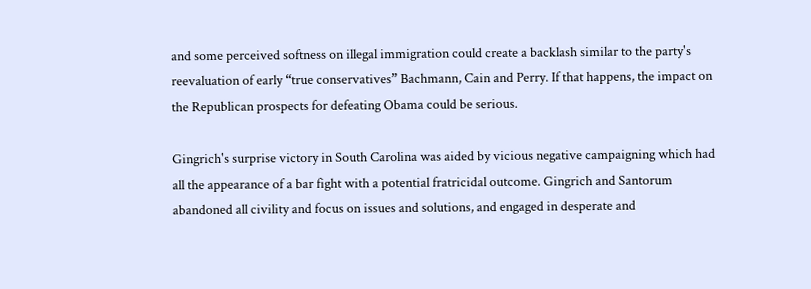and some perceived softness on illegal immigration could create a backlash similar to the party's reevaluation of early “true conservatives” Bachmann, Cain and Perry. If that happens, the impact on the Republican prospects for defeating Obama could be serious.

Gingrich's surprise victory in South Carolina was aided by vicious negative campaigning which had all the appearance of a bar fight with a potential fratricidal outcome. Gingrich and Santorum abandoned all civility and focus on issues and solutions, and engaged in desperate and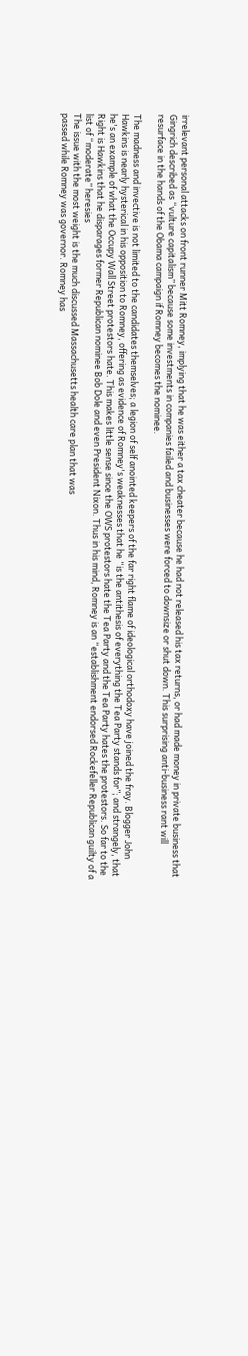irrelevant personal attacks on front runner Mitt Romney, implying that he was either a tax cheater because he had not released his tax returns, or had made money in private business that Gingrich described as “vulture capitalism” because some investments in companies failed and businesses were forced to downsize or shut down. This surprising anti-business rant will resurface in the hands of the Obama campaign if Romney becomes the nominee.

The madness and invective is not limited to the candidates themselves; a legion of self anointed keepers of the far right flame of ideological orthodoxy have joined the fray. Blogger John Hawkins is nearly hysterical in his opposition to Romney, offering as evidence of Romney's weaknesses that he “is the antithesis of everything the Tea Party stands for”; and strangely, that he's an example of what the Occupy Wall Street protestors hate. This makes little sense since the OWS protestors hate the Tea Party and the Tea Party hates the protestors. So far to the Right is Hawkins that he disparages former Republican nominee Bob Dole and even President Nixon. Thus in his mind, Romney is an “establishment endorsed Rockefeller Republican guilty of a list of “moderate” heresies
The issue with the most weight is the much discussed Massachusetts health care plan that was
passed while Romney was governor. Romney has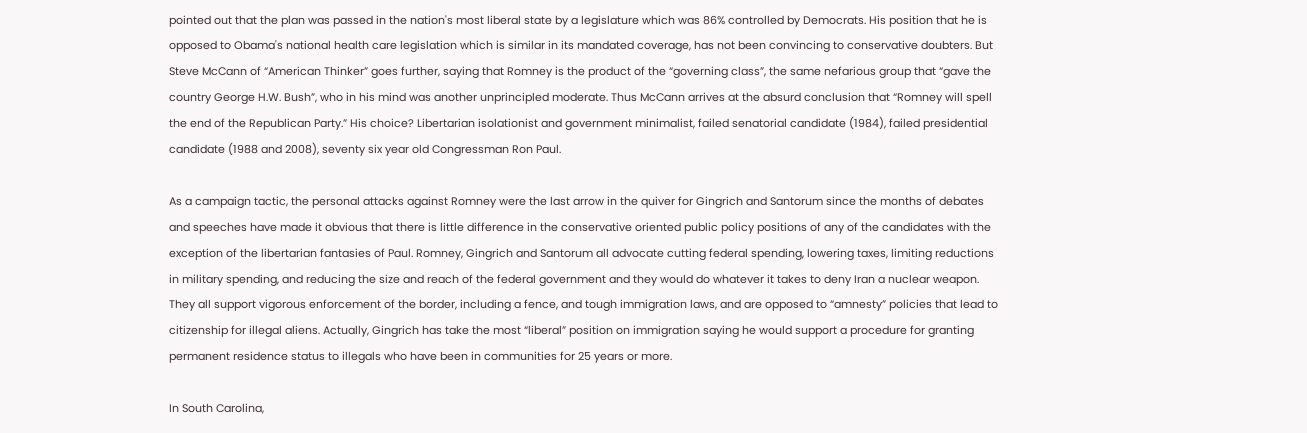pointed out that the plan was passed in the nation's most liberal state by a legislature which was 86% controlled by Democrats. His position that he is opposed to Obama's national health care legislation which is similar in its mandated coverage, has not been convincing to conservative doubters. But Steve McCann of “American Thinker” goes further, saying that Romney is the product of the “governing class”, the same nefarious group that “gave the country George H.W. Bush”, who in his mind was another unprincipled moderate. Thus McCann arrives at the absurd conclusion that “Romney will spell the end of the Republican Party.” His choice? Libertarian isolationist and government minimalist, failed senatorial candidate (1984), failed presidential candidate (1988 and 2008), seventy six year old Congressman Ron Paul.

As a campaign tactic, the personal attacks against Romney were the last arrow in the quiver for Gingrich and Santorum since the months of debates and speeches have made it obvious that there is little difference in the conservative oriented public policy positions of any of the candidates with the exception of the libertarian fantasies of Paul. Romney, Gingrich and Santorum all advocate cutting federal spending, lowering taxes, limiting reductions in military spending, and reducing the size and reach of the federal government and they would do whatever it takes to deny Iran a nuclear weapon. They all support vigorous enforcement of the border, including a fence, and tough immigration laws, and are opposed to “amnesty” policies that lead to citizenship for illegal aliens. Actually, Gingrich has take the most “liberal” position on immigration saying he would support a procedure for granting permanent residence status to illegals who have been in communities for 25 years or more.

In South Carolina,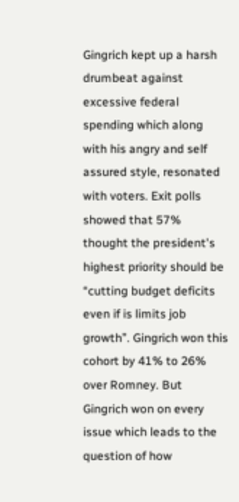Gingrich kept up a harsh drumbeat against excessive federal spending which along with his angry and self assured style, resonated with voters. Exit polls showed that 57% thought the president's highest priority should be “cutting budget deficits even if is limits job growth”. Gingrich won this cohort by 41% to 26% over Romney. But Gingrich won on every issue which leads to the question of how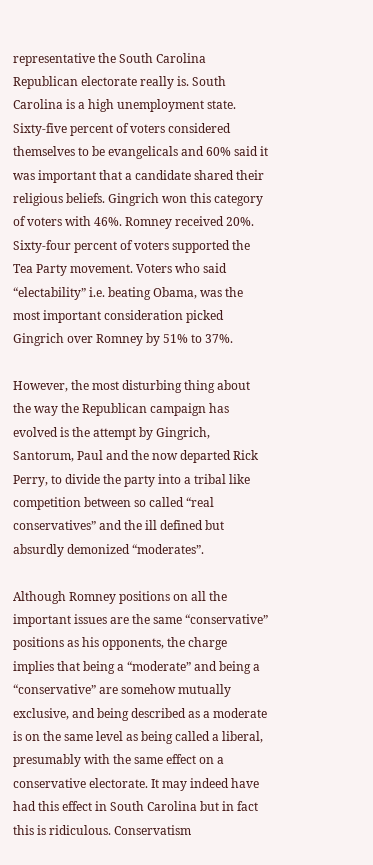representative the South Carolina Republican electorate really is. South Carolina is a high unemployment state. Sixty-five percent of voters considered themselves to be evangelicals and 60% said it was important that a candidate shared their religious beliefs. Gingrich won this category of voters with 46%. Romney received 20%. Sixty-four percent of voters supported the Tea Party movement. Voters who said “electability” i.e. beating Obama, was the most important consideration picked Gingrich over Romney by 51% to 37%.

However, the most disturbing thing about the way the Republican campaign has evolved is the attempt by Gingrich, Santorum, Paul and the now departed Rick Perry, to divide the party into a tribal like competition between so called “real conservatives” and the ill defined but absurdly demonized “moderates”.

Although Romney positions on all the important issues are the same “conservative” positions as his opponents, the charge implies that being a “moderate” and being a “conservative” are somehow mutually exclusive, and being described as a moderate is on the same level as being called a liberal, presumably with the same effect on a conservative electorate. It may indeed have had this effect in South Carolina but in fact this is ridiculous. Conservatism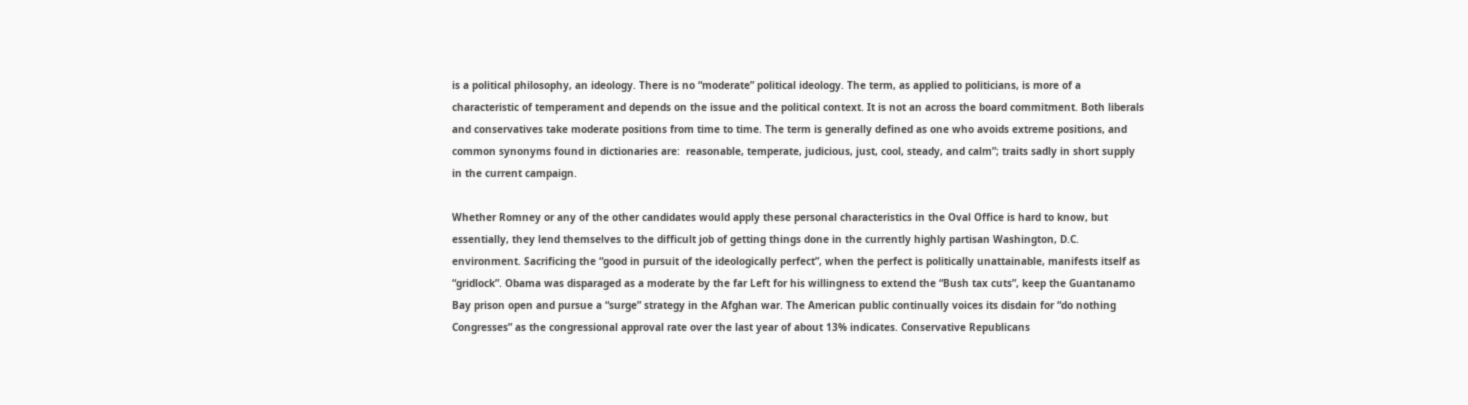is a political philosophy, an ideology. There is no “moderate” political ideology. The term, as applied to politicians, is more of a characteristic of temperament and depends on the issue and the political context. It is not an across the board commitment. Both liberals and conservatives take moderate positions from time to time. The term is generally defined as one who avoids extreme positions, and common synonyms found in dictionaries are:  reasonable, temperate, judicious, just, cool, steady, and calm”; traits sadly in short supply in the current campaign.

Whether Romney or any of the other candidates would apply these personal characteristics in the Oval Office is hard to know, but essentially, they lend themselves to the difficult job of getting things done in the currently highly partisan Washington, D.C. environment. Sacrificing the “good in pursuit of the ideologically perfect”, when the perfect is politically unattainable, manifests itself as “gridlock”. Obama was disparaged as a moderate by the far Left for his willingness to extend the “Bush tax cuts”, keep the Guantanamo Bay prison open and pursue a “surge” strategy in the Afghan war. The American public continually voices its disdain for “do nothing Congresses” as the congressional approval rate over the last year of about 13% indicates. Conservative Republicans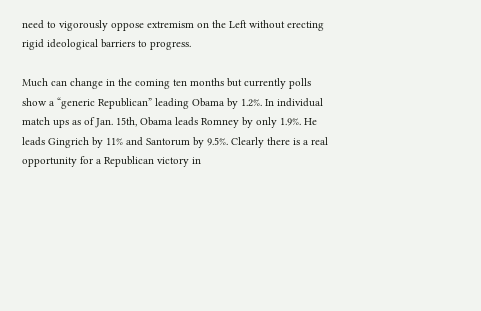need to vigorously oppose extremism on the Left without erecting rigid ideological barriers to progress.

Much can change in the coming ten months but currently polls show a “generic Republican” leading Obama by 1.2%. In individual match ups as of Jan. 15th, Obama leads Romney by only 1.9%. He leads Gingrich by 11% and Santorum by 9.5%. Clearly there is a real opportunity for a Republican victory in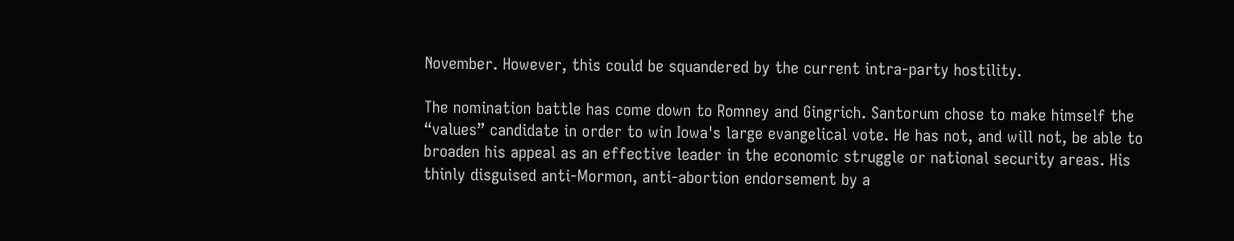November. However, this could be squandered by the current intra-party hostility.

The nomination battle has come down to Romney and Gingrich. Santorum chose to make himself the “values” candidate in order to win Iowa's large evangelical vote. He has not, and will not, be able to broaden his appeal as an effective leader in the economic struggle or national security areas. His thinly disguised anti-Mormon, anti-abortion endorsement by a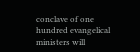conclave of one hundred evangelical ministers will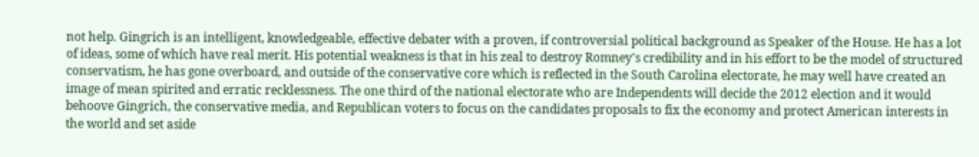not help. Gingrich is an intelligent, knowledgeable, effective debater with a proven, if controversial political background as Speaker of the House. He has a lot of ideas, some of which have real merit. His potential weakness is that in his zeal to destroy Romney's credibility and in his effort to be the model of structured conservatism, he has gone overboard, and outside of the conservative core which is reflected in the South Carolina electorate, he may well have created an image of mean spirited and erratic recklessness. The one third of the national electorate who are Independents will decide the 2012 election and it would behoove Gingrich, the conservative media, and Republican voters to focus on the candidates proposals to fix the economy and protect American interests in the world and set aside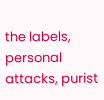the labels, personal attacks, purist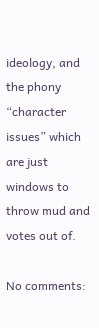ideology, and the phony “character issues” which are just windows to throw mud and votes out of.

No comments: